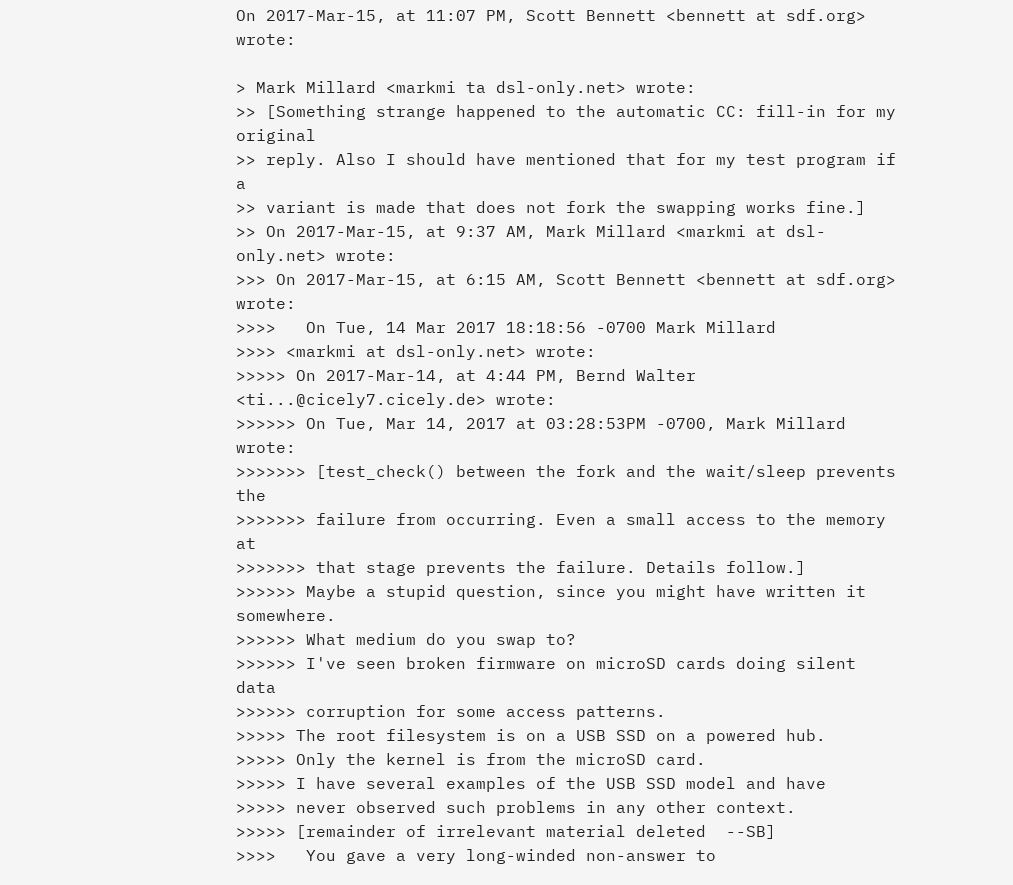On 2017-Mar-15, at 11:07 PM, Scott Bennett <bennett at sdf.org> wrote:

> Mark Millard <markmi ta dsl-only.net> wrote:
>> [Something strange happened to the automatic CC: fill-in for my original
>> reply. Also I should have mentioned that for my test program if a
>> variant is made that does not fork the swapping works fine.]
>> On 2017-Mar-15, at 9:37 AM, Mark Millard <markmi at dsl-only.net> wrote:
>>> On 2017-Mar-15, at 6:15 AM, Scott Bennett <bennett at sdf.org> wrote:
>>>>   On Tue, 14 Mar 2017 18:18:56 -0700 Mark Millard
>>>> <markmi at dsl-only.net> wrote:
>>>>> On 2017-Mar-14, at 4:44 PM, Bernd Walter <ti...@cicely7.cicely.de> wrote:
>>>>>> On Tue, Mar 14, 2017 at 03:28:53PM -0700, Mark Millard wrote:
>>>>>>> [test_check() between the fork and the wait/sleep prevents the
>>>>>>> failure from occurring. Even a small access to the memory at
>>>>>>> that stage prevents the failure. Details follow.]
>>>>>> Maybe a stupid question, since you might have written it somewhere.
>>>>>> What medium do you swap to?
>>>>>> I've seen broken firmware on microSD cards doing silent data
>>>>>> corruption for some access patterns.
>>>>> The root filesystem is on a USB SSD on a powered hub.
>>>>> Only the kernel is from the microSD card.
>>>>> I have several examples of the USB SSD model and have
>>>>> never observed such problems in any other context.
>>>>> [remainder of irrelevant material deleted  --SB]
>>>>   You gave a very long-winded non-answer to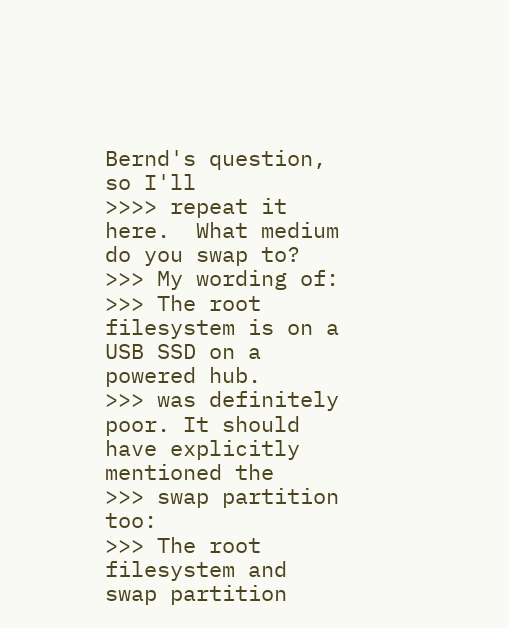Bernd's question, so I'll
>>>> repeat it here.  What medium do you swap to?
>>> My wording of:
>>> The root filesystem is on a USB SSD on a powered hub.
>>> was definitely poor. It should have explicitly mentioned the
>>> swap partition too:
>>> The root filesystem and swap partition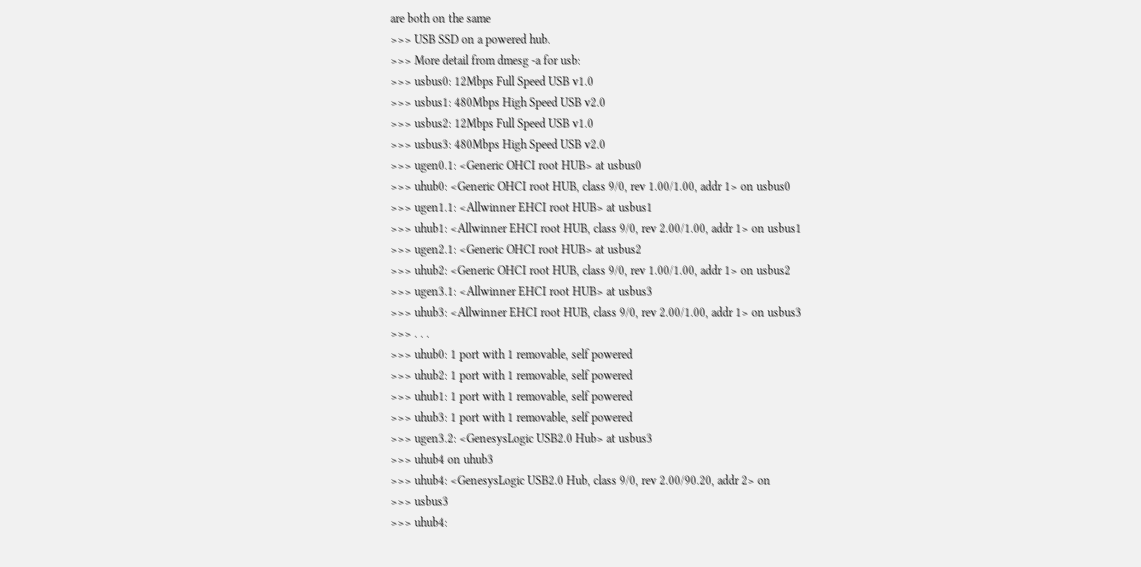are both on the same
>>> USB SSD on a powered hub.
>>> More detail from dmesg -a for usb:
>>> usbus0: 12Mbps Full Speed USB v1.0
>>> usbus1: 480Mbps High Speed USB v2.0
>>> usbus2: 12Mbps Full Speed USB v1.0
>>> usbus3: 480Mbps High Speed USB v2.0
>>> ugen0.1: <Generic OHCI root HUB> at usbus0
>>> uhub0: <Generic OHCI root HUB, class 9/0, rev 1.00/1.00, addr 1> on usbus0
>>> ugen1.1: <Allwinner EHCI root HUB> at usbus1
>>> uhub1: <Allwinner EHCI root HUB, class 9/0, rev 2.00/1.00, addr 1> on usbus1
>>> ugen2.1: <Generic OHCI root HUB> at usbus2
>>> uhub2: <Generic OHCI root HUB, class 9/0, rev 1.00/1.00, addr 1> on usbus2
>>> ugen3.1: <Allwinner EHCI root HUB> at usbus3
>>> uhub3: <Allwinner EHCI root HUB, class 9/0, rev 2.00/1.00, addr 1> on usbus3
>>> . . .
>>> uhub0: 1 port with 1 removable, self powered
>>> uhub2: 1 port with 1 removable, self powered
>>> uhub1: 1 port with 1 removable, self powered
>>> uhub3: 1 port with 1 removable, self powered
>>> ugen3.2: <GenesysLogic USB2.0 Hub> at usbus3
>>> uhub4 on uhub3
>>> uhub4: <GenesysLogic USB2.0 Hub, class 9/0, rev 2.00/90.20, addr 2> on
>>> usbus3
>>> uhub4: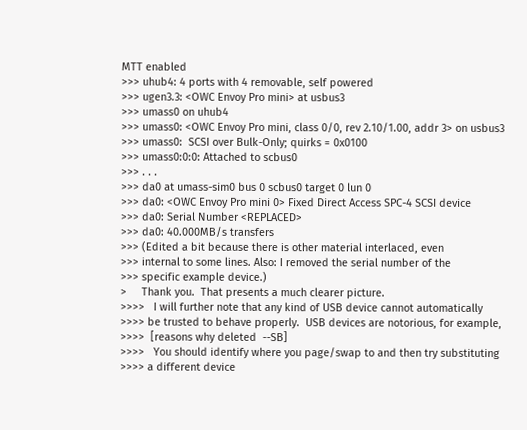MTT enabled
>>> uhub4: 4 ports with 4 removable, self powered
>>> ugen3.3: <OWC Envoy Pro mini> at usbus3
>>> umass0 on uhub4
>>> umass0: <OWC Envoy Pro mini, class 0/0, rev 2.10/1.00, addr 3> on usbus3
>>> umass0:  SCSI over Bulk-Only; quirks = 0x0100
>>> umass0:0:0: Attached to scbus0
>>> . . .
>>> da0 at umass-sim0 bus 0 scbus0 target 0 lun 0
>>> da0: <OWC Envoy Pro mini 0> Fixed Direct Access SPC-4 SCSI device
>>> da0: Serial Number <REPLACED>
>>> da0: 40.000MB/s transfers
>>> (Edited a bit because there is other material interlaced, even
>>> internal to some lines. Also: I removed the serial number of the
>>> specific example device.)
>     Thank you.  That presents a much clearer picture.
>>>>   I will further note that any kind of USB device cannot automatically
>>>> be trusted to behave properly.  USB devices are notorious, for example,
>>>>  [reasons why deleted  --SB]
>>>>   You should identify where you page/swap to and then try substituting
>>>> a different device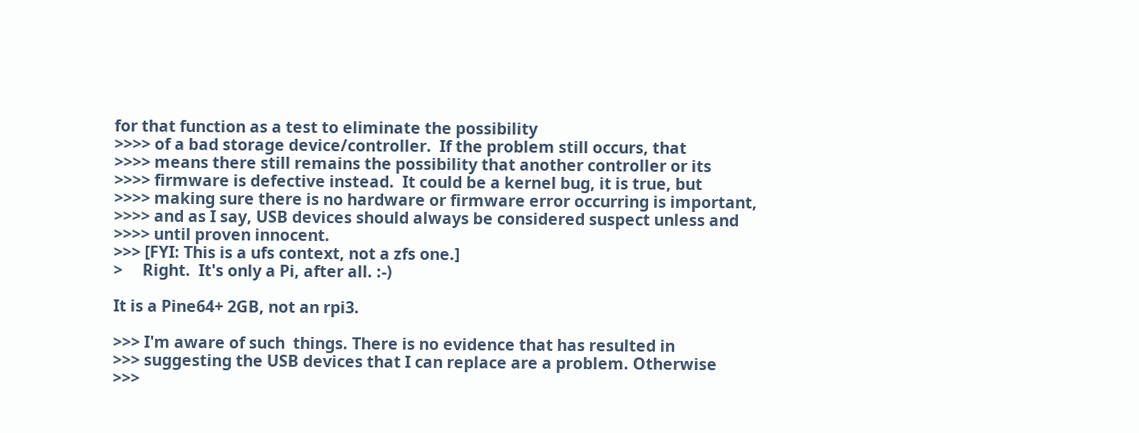for that function as a test to eliminate the possibility
>>>> of a bad storage device/controller.  If the problem still occurs, that
>>>> means there still remains the possibility that another controller or its
>>>> firmware is defective instead.  It could be a kernel bug, it is true, but
>>>> making sure there is no hardware or firmware error occurring is important,
>>>> and as I say, USB devices should always be considered suspect unless and
>>>> until proven innocent.
>>> [FYI: This is a ufs context, not a zfs one.]
>     Right.  It's only a Pi, after all. :-)

It is a Pine64+ 2GB, not an rpi3.

>>> I'm aware of such  things. There is no evidence that has resulted in
>>> suggesting the USB devices that I can replace are a problem. Otherwise
>>>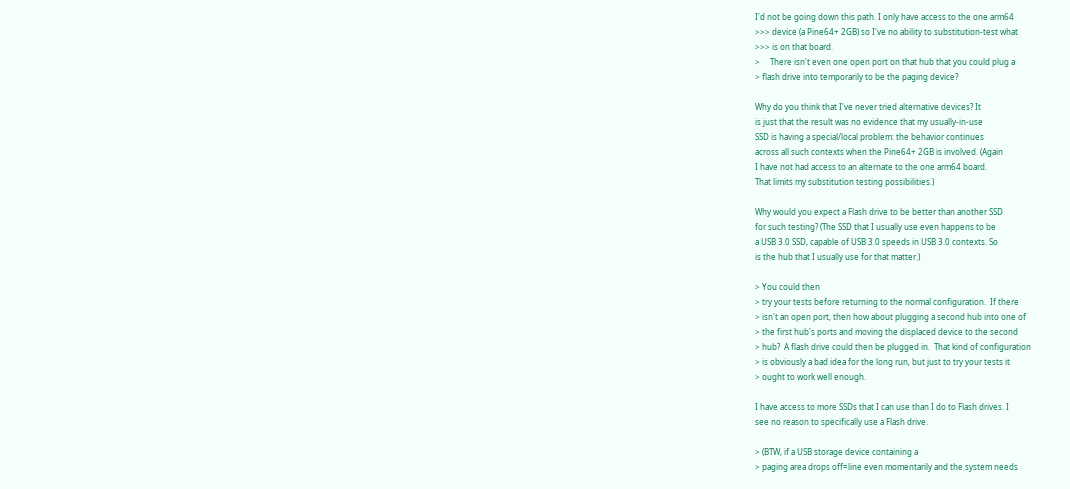I'd not be going down this path. I only have access to the one arm64
>>> device (a Pine64+ 2GB) so I've no ability to substitution-test what
>>> is on that board.
>     There isn't even one open port on that hub that you could plug a
> flash drive into temporarily to be the paging device?

Why do you think that I've never tried alternative devices? It
is just that the result was no evidence that my usually-in-use
SSD is having a special/local problem: the behavior continues
across all such contexts when the Pine64+ 2GB is involved. (Again
I have not had access to an alternate to the one arm64 board.
That limits my substitution testing possibilities.)

Why would you expect a Flash drive to be better than another SSD
for such testing? (The SSD that I usually use even happens to be
a USB 3.0 SSD, capable of USB 3.0 speeds in USB 3.0 contexts. So
is the hub that I usually use for that matter.)

> You could then
> try your tests before returning to the normal configuration.  If there
> isn't an open port, then how about plugging a second hub into one of
> the first hub's ports and moving the displaced device to the second
> hub?  A flash drive could then be plugged in.  That kind of configuration
> is obviously a bad idea for the long run, but just to try your tests it
> ought to work well enough.

I have access to more SSDs that I can use than I do to Flash drives. I
see no reason to specifically use a Flash drive.

> (BTW, if a USB storage device containing a
> paging area drops off=line even momentarily and the system needs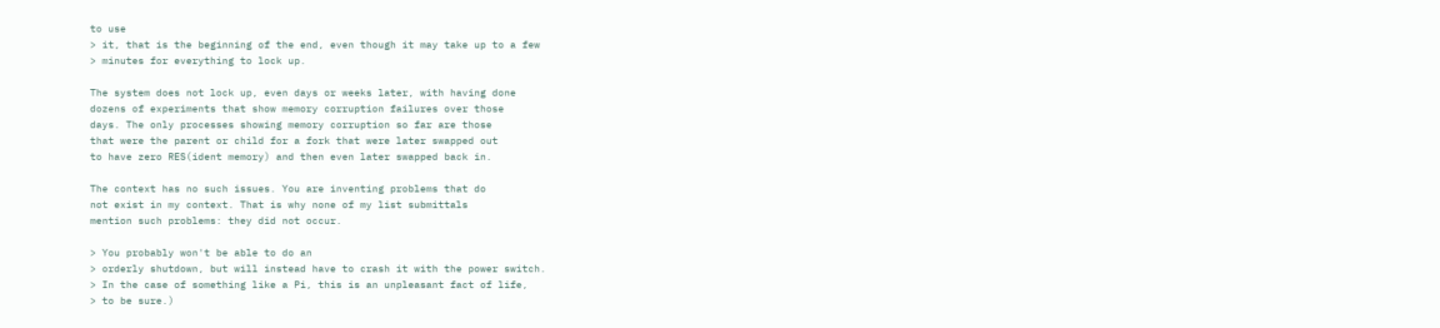to use
> it, that is the beginning of the end, even though it may take up to a few
> minutes for everything to lock up.

The system does not lock up, even days or weeks later, with having done
dozens of experiments that show memory corruption failures over those
days. The only processes showing memory corruption so far are those
that were the parent or child for a fork that were later swapped out
to have zero RES(ident memory) and then even later swapped back in.

The context has no such issues. You are inventing problems that do
not exist in my context. That is why none of my list submittals
mention such problems: they did not occur.

> You probably won't be able to do an
> orderly shutdown, but will instead have to crash it with the power switch.
> In the case of something like a Pi, this is an unpleasant fact of life,
> to be sure.)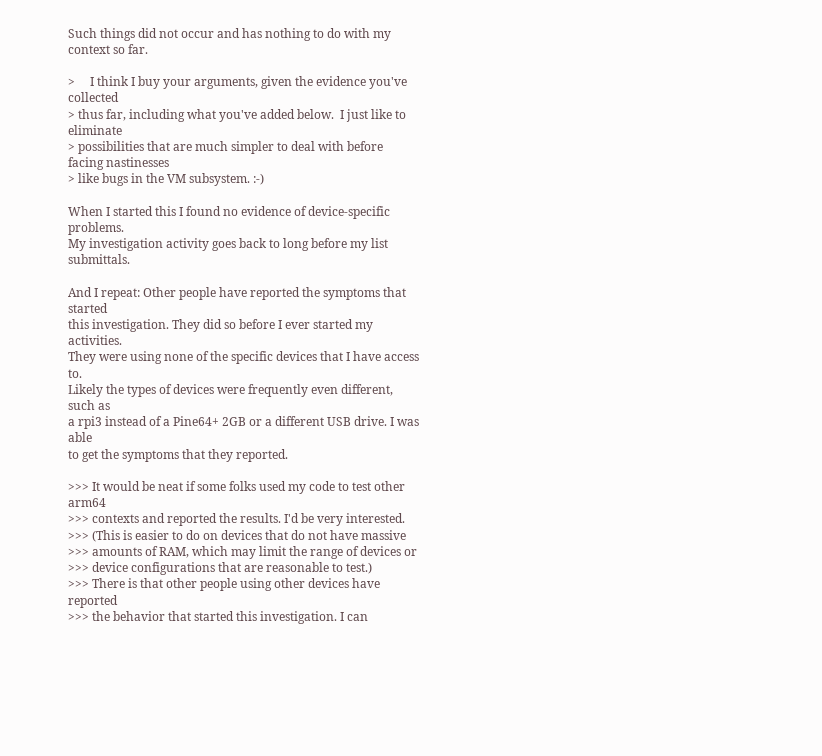Such things did not occur and has nothing to do with my context so far.

>     I think I buy your arguments, given the evidence you've collected
> thus far, including what you've added below.  I just like to eliminate
> possibilities that are much simpler to deal with before facing nastinesses
> like bugs in the VM subsystem. :-)

When I started this I found no evidence of device-specific problems.
My investigation activity goes back to long before my list submittals.

And I repeat: Other people have reported the symptoms that started
this investigation. They did so before I ever started my activities.
They were using none of the specific devices that I have access to.
Likely the types of devices were frequently even different, such as
a rpi3 instead of a Pine64+ 2GB or a different USB drive. I was able
to get the symptoms that they reported.

>>> It would be neat if some folks used my code to test other arm64
>>> contexts and reported the results. I'd be very interested.
>>> (This is easier to do on devices that do not have massive
>>> amounts of RAM, which may limit the range of devices or
>>> device configurations that are reasonable to test.)
>>> There is that other people using other devices have reported
>>> the behavior that started this investigation. I can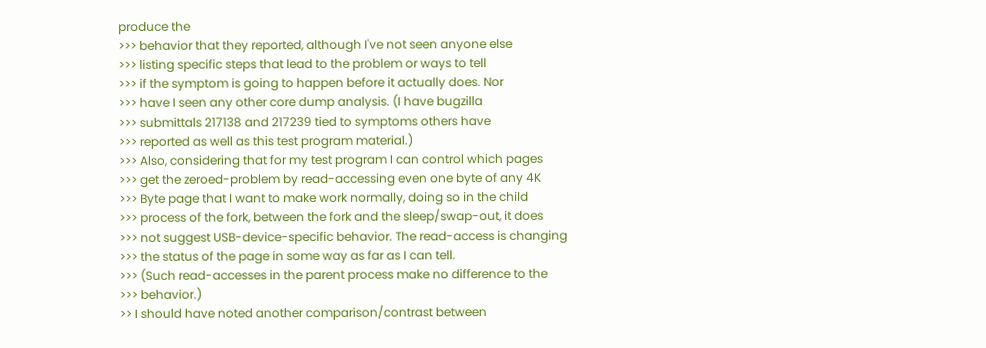produce the
>>> behavior that they reported, although I've not seen anyone else
>>> listing specific steps that lead to the problem or ways to tell
>>> if the symptom is going to happen before it actually does. Nor
>>> have I seen any other core dump analysis. (I have bugzilla
>>> submittals 217138 and 217239 tied to symptoms others have
>>> reported as well as this test program material.)
>>> Also, considering that for my test program I can control which pages
>>> get the zeroed-problem by read-accessing even one byte of any 4K
>>> Byte page that I want to make work normally, doing so in the child
>>> process of the fork, between the fork and the sleep/swap-out, it does
>>> not suggest USB-device-specific behavior. The read-access is changing
>>> the status of the page in some way as far as I can tell.
>>> (Such read-accesses in the parent process make no difference to the
>>> behavior.)
>> I should have noted another comparison/contrast between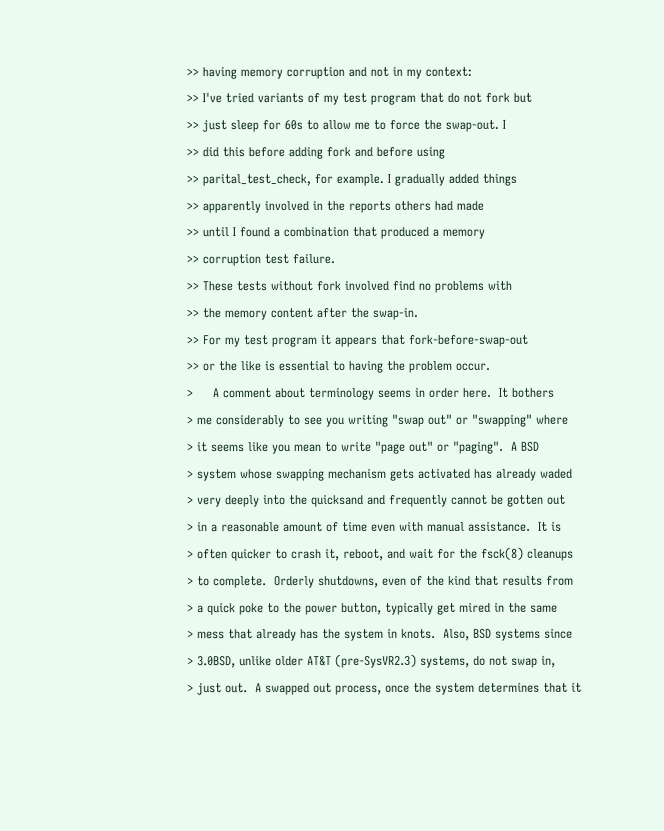>> having memory corruption and not in my context:
>> I've tried variants of my test program that do not fork but
>> just sleep for 60s to allow me to force the swap-out. I
>> did this before adding fork and before using
>> parital_test_check, for example. I gradually added things
>> apparently involved in the reports others had made
>> until I found a combination that produced a memory
>> corruption test failure.
>> These tests without fork involved find no problems with
>> the memory content after the swap-in.
>> For my test program it appears that fork-before-swap-out
>> or the like is essential to having the problem occur.
>     A comment about terminology seems in order here.  It bothers
> me considerably to see you writing "swap out" or "swapping" where
> it seems like you mean to write "page out" or "paging".  A BSD
> system whose swapping mechanism gets activated has already waded
> very deeply into the quicksand and frequently cannot be gotten out
> in a reasonable amount of time even with manual assistance.  It is
> often quicker to crash it, reboot, and wait for the fsck(8) cleanups
> to complete.  Orderly shutdowns, even of the kind that results from
> a quick poke to the power button, typically get mired in the same
> mess that already has the system in knots.  Also, BSD systems since
> 3.0BSD, unlike older AT&T (pre-SysVR2.3) systems, do not swap in,
> just out.  A swapped out process, once the system determines that it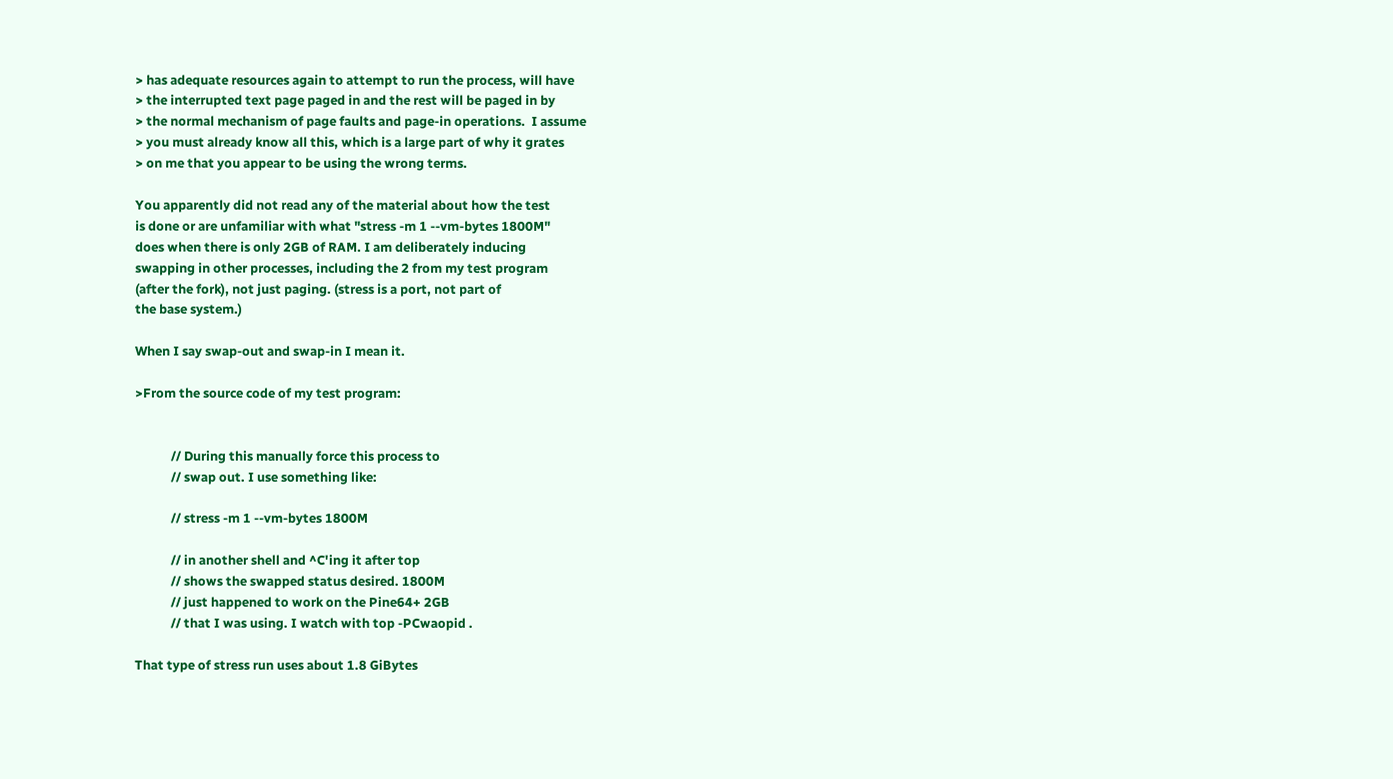> has adequate resources again to attempt to run the process, will have
> the interrupted text page paged in and the rest will be paged in by
> the normal mechanism of page faults and page-in operations.  I assume
> you must already know all this, which is a large part of why it grates
> on me that you appear to be using the wrong terms.

You apparently did not read any of the material about how the test
is done or are unfamiliar with what "stress -m 1 --vm-bytes 1800M"
does when there is only 2GB of RAM. I am deliberately inducing
swapping in other processes, including the 2 from my test program
(after the fork), not just paging. (stress is a port, not part of
the base system.)

When I say swap-out and swap-in I mean it.

>From the source code of my test program:


            // During this manually force this process to
            // swap out. I use something like:

            // stress -m 1 --vm-bytes 1800M

            // in another shell and ^C'ing it after top
            // shows the swapped status desired. 1800M
            // just happened to work on the Pine64+ 2GB
            // that I was using. I watch with top -PCwaopid .

That type of stress run uses about 1.8 GiBytes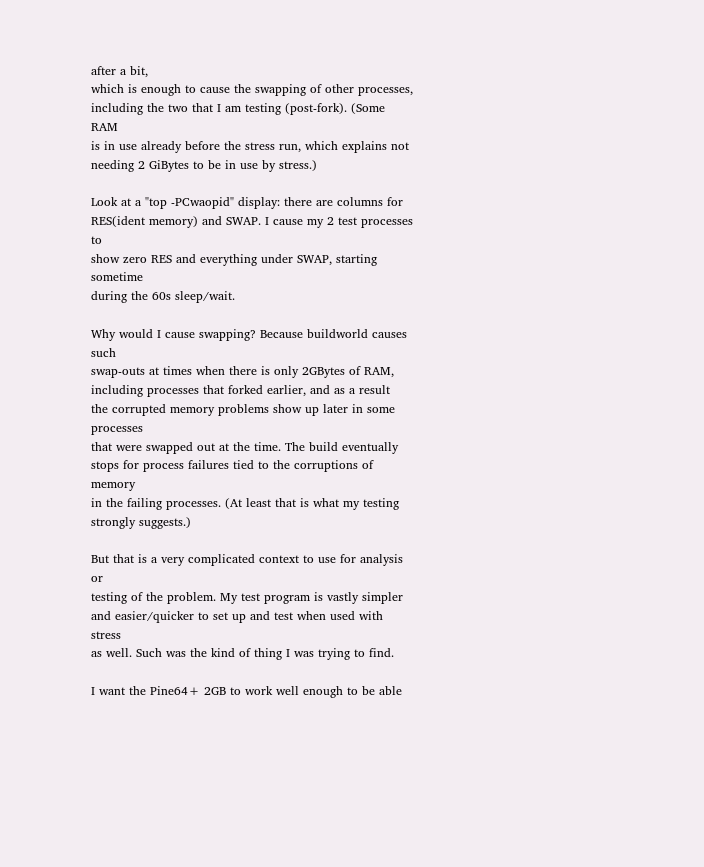after a bit,
which is enough to cause the swapping of other processes,
including the two that I am testing (post-fork). (Some RAM
is in use already before the stress run, which explains not
needing 2 GiBytes to be in use by stress.)

Look at a "top -PCwaopid" display: there are columns for
RES(ident memory) and SWAP. I cause my 2 test processes to
show zero RES and everything under SWAP, starting sometime
during the 60s sleep/wait.

Why would I cause swapping? Because buildworld causes such
swap-outs at times when there is only 2GBytes of RAM,
including processes that forked earlier, and as a result
the corrupted memory problems show up later in some processes
that were swapped out at the time. The build eventually
stops for process failures tied to the corruptions of memory
in the failing processes. (At least that is what my testing
strongly suggests.)

But that is a very complicated context to use for analysis or
testing of the problem. My test program is vastly simpler
and easier/quicker to set up and test when used with stress
as well. Such was the kind of thing I was trying to find.

I want the Pine64+ 2GB to work well enough to be able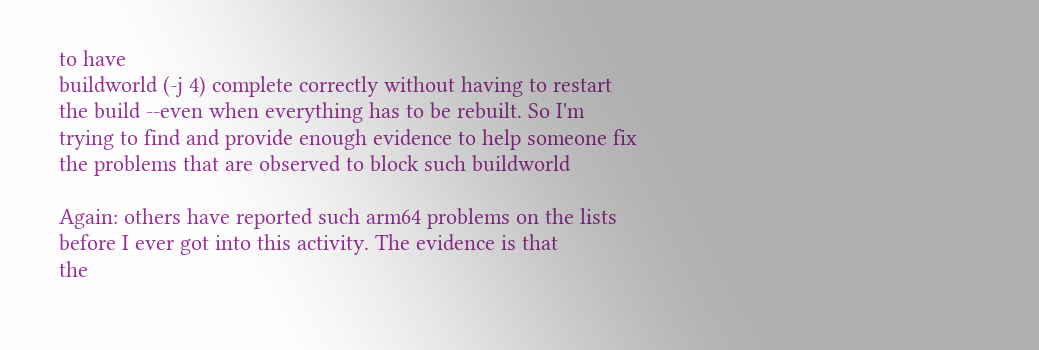to have
buildworld (-j 4) complete correctly without having to restart
the build --even when everything has to be rebuilt. So I'm
trying to find and provide enough evidence to help someone fix
the problems that are observed to block such buildworld

Again: others have reported such arm64 problems on the lists
before I ever got into this activity. The evidence is that
the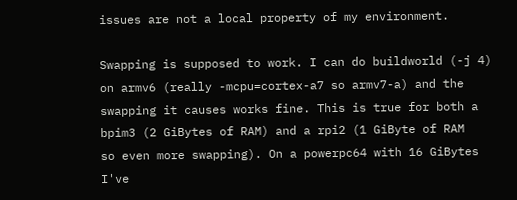issues are not a local property of my environment.

Swapping is supposed to work. I can do buildworld (-j 4)
on armv6 (really -mcpu=cortex-a7 so armv7-a) and the
swapping it causes works fine. This is true for both a
bpim3 (2 GiBytes of RAM) and a rpi2 (1 GiByte of RAM
so even more swapping). On a powerpc64 with 16 GiBytes
I've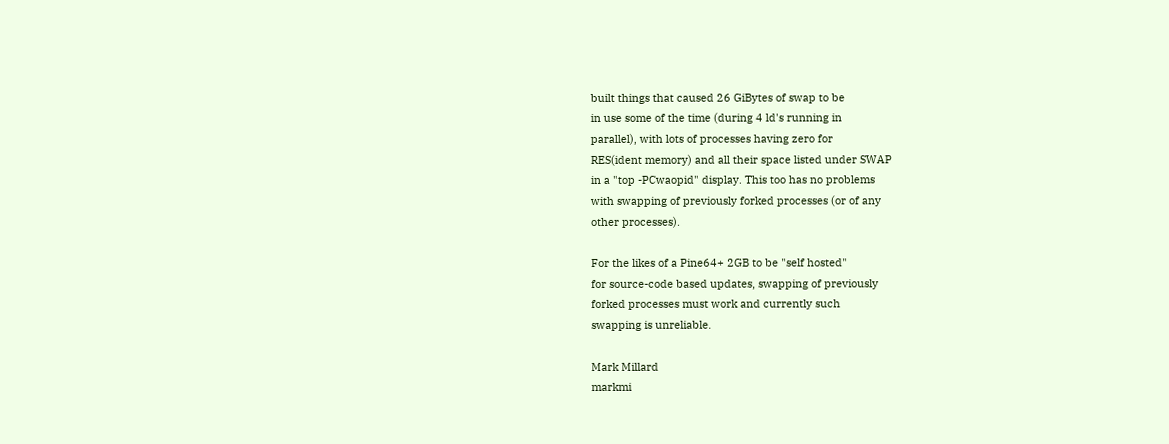built things that caused 26 GiBytes of swap to be
in use some of the time (during 4 ld's running in
parallel), with lots of processes having zero for
RES(ident memory) and all their space listed under SWAP
in a "top -PCwaopid" display. This too has no problems
with swapping of previously forked processes (or of any
other processes).

For the likes of a Pine64+ 2GB to be "self hosted"
for source-code based updates, swapping of previously
forked processes must work and currently such
swapping is unreliable.

Mark Millard
markmi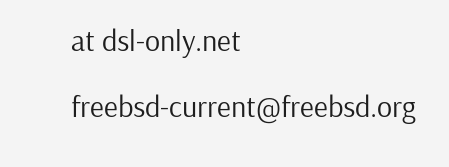at dsl-only.net

freebsd-current@freebsd.org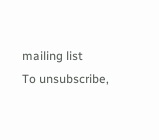mailing list
To unsubscribe,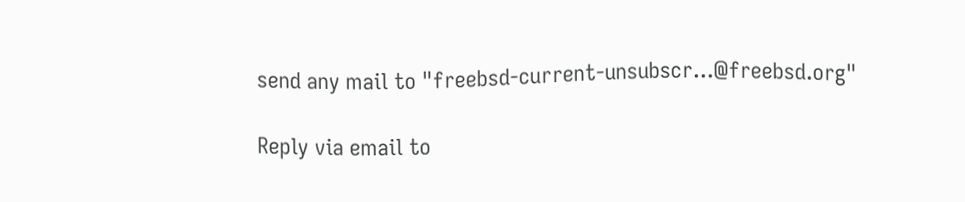send any mail to "freebsd-current-unsubscr...@freebsd.org"

Reply via email to